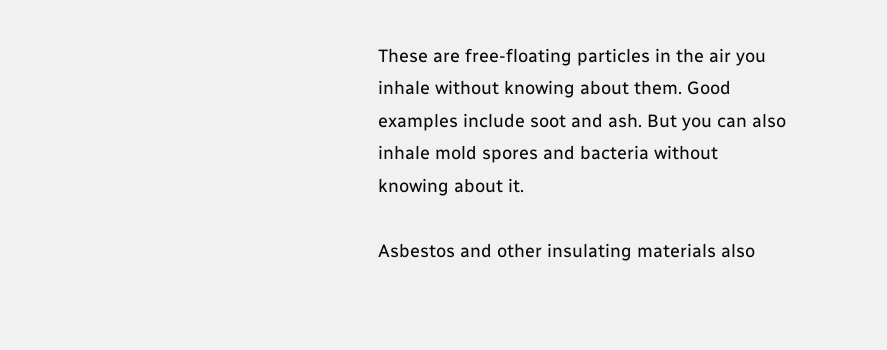These are free-floating particles in the air you inhale without knowing about them. Good examples include soot and ash. But you can also inhale mold spores and bacteria without knowing about it.

Asbestos and other insulating materials also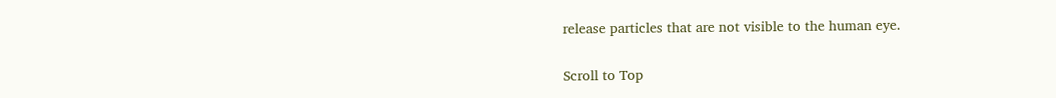release particles that are not visible to the human eye.

Scroll to Top